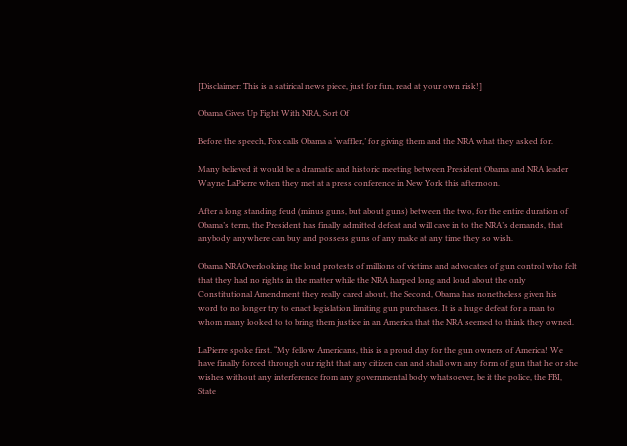[Disclaimer: This is a satirical news piece, just for fun, read at your own risk!]

Obama Gives Up Fight With NRA, Sort Of

Before the speech, Fox calls Obama a ‘waffler,’ for giving them and the NRA what they asked for.

Many believed it would be a dramatic and historic meeting between President Obama and NRA leader Wayne LaPierre when they met at a press conference in New York this afternoon.

After a long standing feud (minus guns, but about guns) between the two, for the entire duration of Obama’s term, the President has finally admitted defeat and will cave in to the NRA’s demands, that anybody anywhere can buy and possess guns of any make at any time they so wish.

Obama NRAOverlooking the loud protests of millions of victims and advocates of gun control who felt that they had no rights in the matter while the NRA harped long and loud about the only Constitutional Amendment they really cared about, the Second, Obama has nonetheless given his word to no longer try to enact legislation limiting gun purchases. It is a huge defeat for a man to whom many looked to to bring them justice in an America that the NRA seemed to think they owned.

LaPierre spoke first. “My fellow Americans, this is a proud day for the gun owners of America! We have finally forced through our right that any citizen can and shall own any form of gun that he or she wishes without any interference from any governmental body whatsoever, be it the police, the FBI, State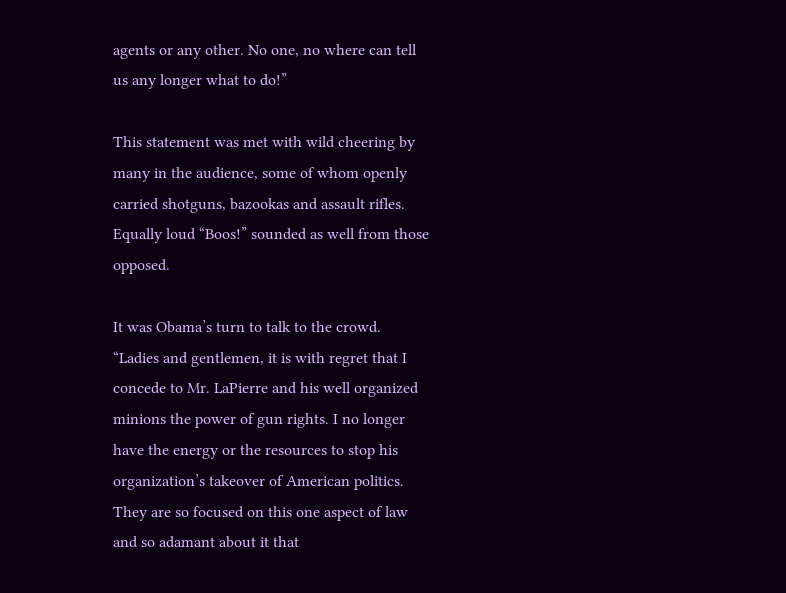agents or any other. No one, no where can tell us any longer what to do!”

This statement was met with wild cheering by many in the audience, some of whom openly carried shotguns, bazookas and assault rifles. Equally loud “Boos!” sounded as well from those opposed.

It was Obama’s turn to talk to the crowd. “Ladies and gentlemen, it is with regret that I concede to Mr. LaPierre and his well organized minions the power of gun rights. I no longer have the energy or the resources to stop his organization’s takeover of American politics. They are so focused on this one aspect of law and so adamant about it that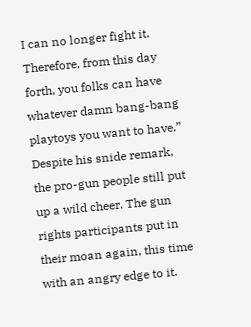I can no longer fight it. Therefore, from this day forth, you folks can have whatever damn bang-bang playtoys you want to have.” Despite his snide remark, the pro-gun people still put up a wild cheer. The gun rights participants put in their moan again, this time with an angry edge to it.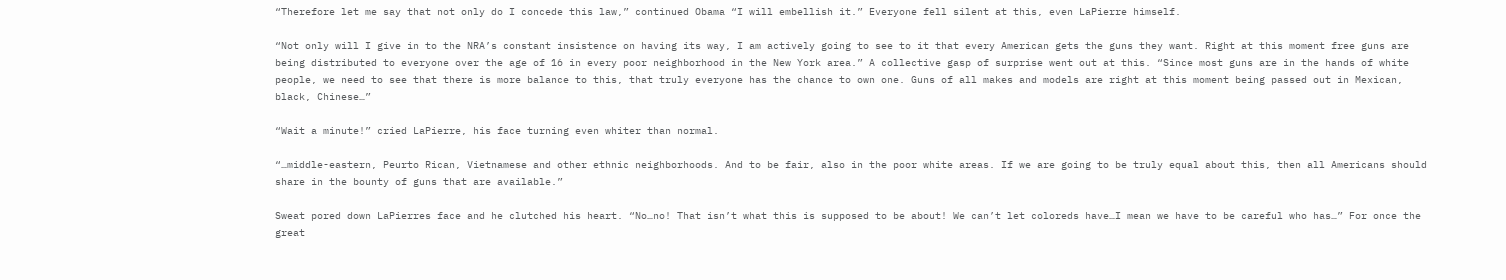“Therefore let me say that not only do I concede this law,” continued Obama “I will embellish it.” Everyone fell silent at this, even LaPierre himself.

“Not only will I give in to the NRA’s constant insistence on having its way, I am actively going to see to it that every American gets the guns they want. Right at this moment free guns are being distributed to everyone over the age of 16 in every poor neighborhood in the New York area.” A collective gasp of surprise went out at this. “Since most guns are in the hands of white people, we need to see that there is more balance to this, that truly everyone has the chance to own one. Guns of all makes and models are right at this moment being passed out in Mexican, black, Chinese…”

“Wait a minute!” cried LaPierre, his face turning even whiter than normal.

“…middle-eastern, Peurto Rican, Vietnamese and other ethnic neighborhoods. And to be fair, also in the poor white areas. If we are going to be truly equal about this, then all Americans should share in the bounty of guns that are available.”

Sweat pored down LaPierres face and he clutched his heart. “No…no! That isn’t what this is supposed to be about! We can’t let coloreds have…I mean we have to be careful who has…” For once the great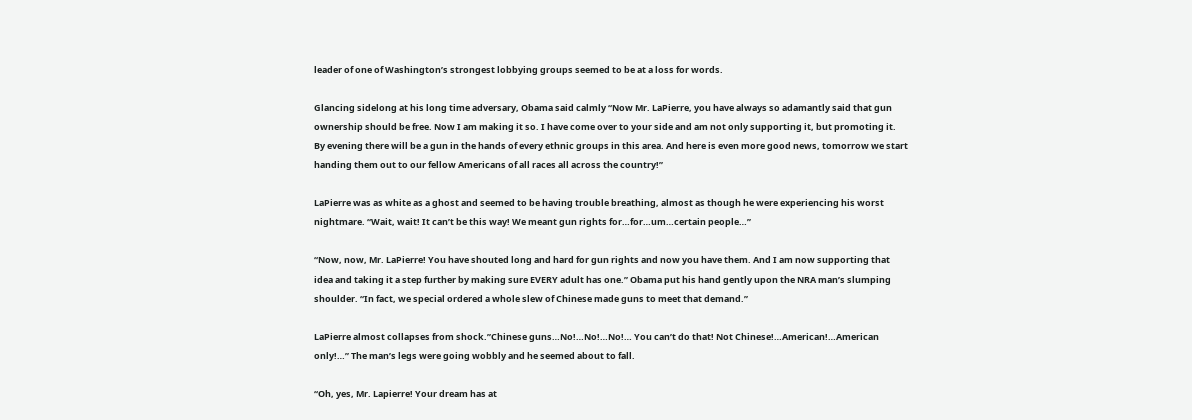leader of one of Washington’s strongest lobbying groups seemed to be at a loss for words.

Glancing sidelong at his long time adversary, Obama said calmly “Now Mr. LaPierre, you have always so adamantly said that gun ownership should be free. Now I am making it so. I have come over to your side and am not only supporting it, but promoting it. By evening there will be a gun in the hands of every ethnic groups in this area. And here is even more good news, tomorrow we start handing them out to our fellow Americans of all races all across the country!”

LaPierre was as white as a ghost and seemed to be having trouble breathing, almost as though he were experiencing his worst nightmare. “Wait, wait! It can’t be this way! We meant gun rights for…for…um…certain people…”

“Now, now, Mr. LaPierre! You have shouted long and hard for gun rights and now you have them. And I am now supporting that idea and taking it a step further by making sure EVERY adult has one.” Obama put his hand gently upon the NRA man’s slumping shoulder. “In fact, we special ordered a whole slew of Chinese made guns to meet that demand.”

LaPierre almost collapses from shock.”Chinese guns…No!…No!…No!… You can’t do that! Not Chinese!…American!…American only!…” The man’s legs were going wobbly and he seemed about to fall.

“Oh, yes, Mr. Lapierre! Your dream has at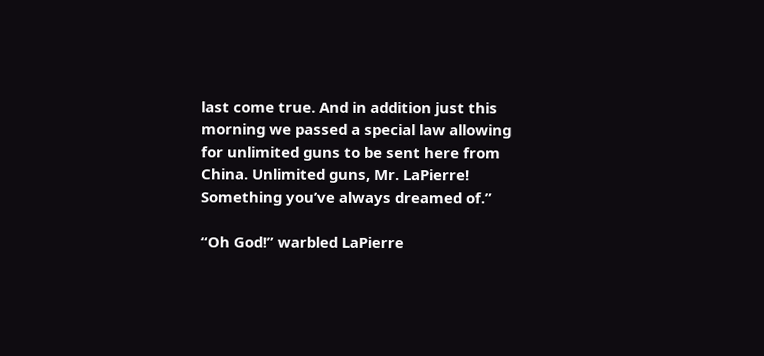last come true. And in addition just this morning we passed a special law allowing for unlimited guns to be sent here from China. Unlimited guns, Mr. LaPierre! Something you’ve always dreamed of.”

“Oh God!” warbled LaPierre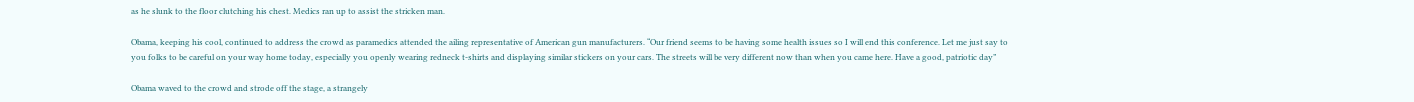as he slunk to the floor clutching his chest. Medics ran up to assist the stricken man.

Obama, keeping his cool, continued to address the crowd as paramedics attended the ailing representative of American gun manufacturers. “Our friend seems to be having some health issues so I will end this conference. Let me just say to you folks to be careful on your way home today, especially you openly wearing redneck t-shirts and displaying similar stickers on your cars. The streets will be very different now than when you came here. Have a good, patriotic day”

Obama waved to the crowd and strode off the stage, a strangely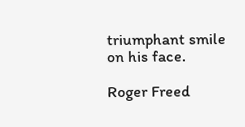triumphant smile on his face.

Roger Freed